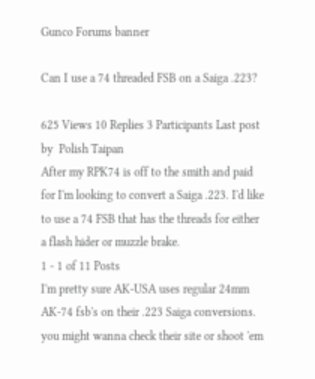Gunco Forums banner

Can I use a 74 threaded FSB on a Saiga .223?

625 Views 10 Replies 3 Participants Last post by  Polish Taipan
After my RPK74 is off to the smith and paid for I'm looking to convert a Saiga .223. I'd like to use a 74 FSB that has the threads for either a flash hider or muzzle brake.
1 - 1 of 11 Posts
I'm pretty sure AK-USA uses regular 24mm AK-74 fsb's on their .223 Saiga conversions. you might wanna check their site or shoot 'em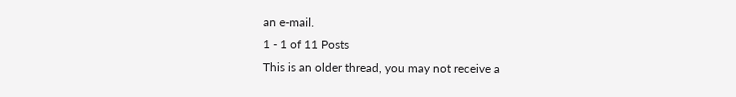an e-mail.
1 - 1 of 11 Posts
This is an older thread, you may not receive a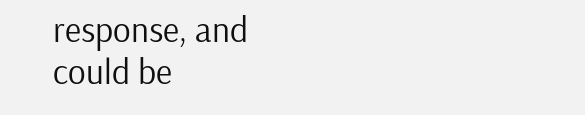response, and could be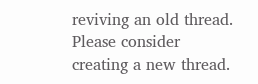reviving an old thread. Please consider creating a new thread.